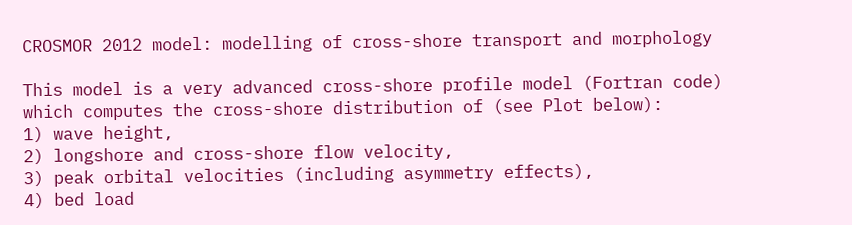CROSMOR 2012 model: modelling of cross-shore transport and morphology

This model is a very advanced cross-shore profile model (Fortran code) which computes the cross-shore distribution of (see Plot below):
1) wave height,
2) longshore and cross-shore flow velocity,
3) peak orbital velocities (including asymmetry effects),
4) bed load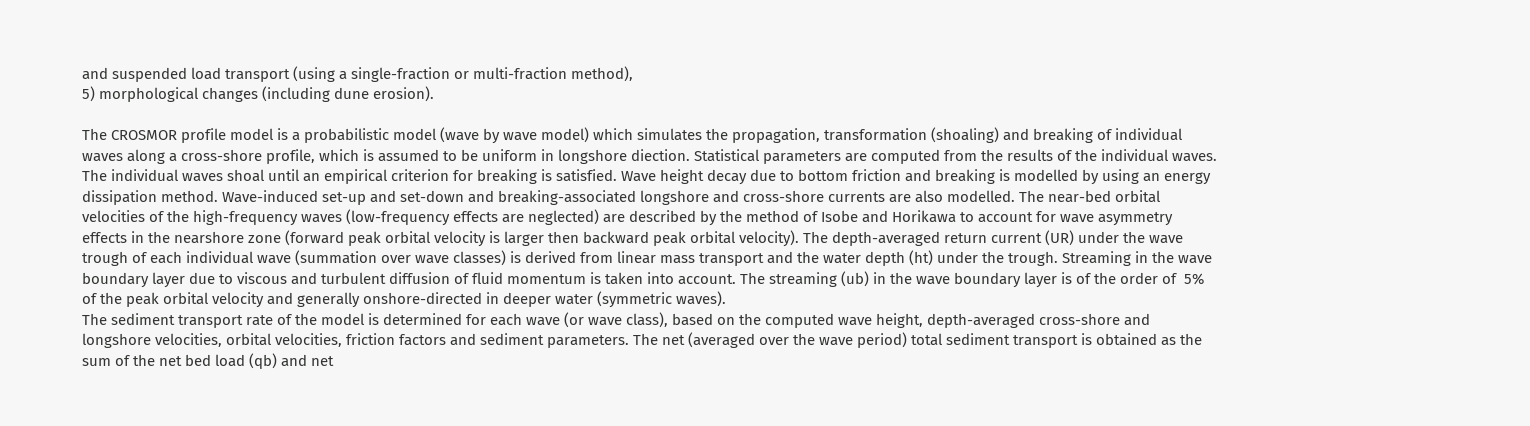and suspended load transport (using a single-fraction or multi-fraction method),
5) morphological changes (including dune erosion).

The CROSMOR profile model is a probabilistic model (wave by wave model) which simulates the propagation, transformation (shoaling) and breaking of individual waves along a cross-shore profile, which is assumed to be uniform in longshore diection. Statistical parameters are computed from the results of the individual waves. The individual waves shoal until an empirical criterion for breaking is satisfied. Wave height decay due to bottom friction and breaking is modelled by using an energy dissipation method. Wave-induced set-up and set-down and breaking-associated longshore and cross-shore currents are also modelled. The near-bed orbital velocities of the high-frequency waves (low-frequency effects are neglected) are described by the method of Isobe and Horikawa to account for wave asymmetry effects in the nearshore zone (forward peak orbital velocity is larger then backward peak orbital velocity). The depth-averaged return current (UR) under the wave trough of each individual wave (summation over wave classes) is derived from linear mass transport and the water depth (ht) under the trough. Streaming in the wave boundary layer due to viscous and turbulent diffusion of fluid momentum is taken into account. The streaming (ub) in the wave boundary layer is of the order of  5% of the peak orbital velocity and generally onshore-directed in deeper water (symmetric waves).
The sediment transport rate of the model is determined for each wave (or wave class), based on the computed wave height, depth-averaged cross-shore and longshore velocities, orbital velocities, friction factors and sediment parameters. The net (averaged over the wave period) total sediment transport is obtained as the sum of the net bed load (qb) and net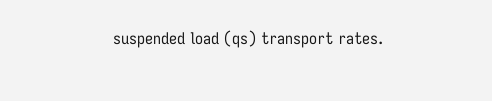suspended load (qs) transport rates.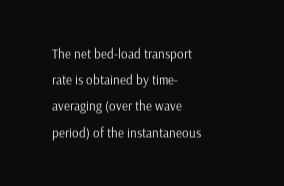The net bed-load transport rate is obtained by time-averaging (over the wave period) of the instantaneous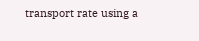transport rate using a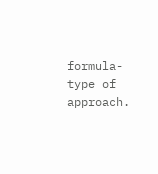formula-type of approach.